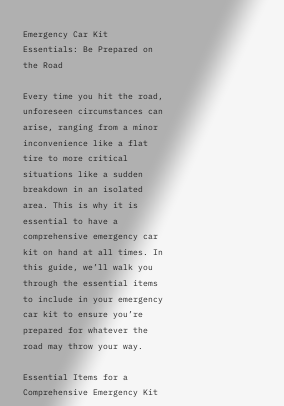Emergency Car Kit Essentials: Be Prepared on the Road

Every time you hit the road, unforeseen circumstances can arise, ranging from a minor inconvenience like a flat tire to more critical situations like a sudden breakdown in an isolated area. This is why it is essential to have a comprehensive emergency car kit on hand at all times. In this guide, we’ll walk you through the essential items to include in your emergency car kit to ensure you’re prepared for whatever the road may throw your way.

Essential Items for a Comprehensive Emergency Kit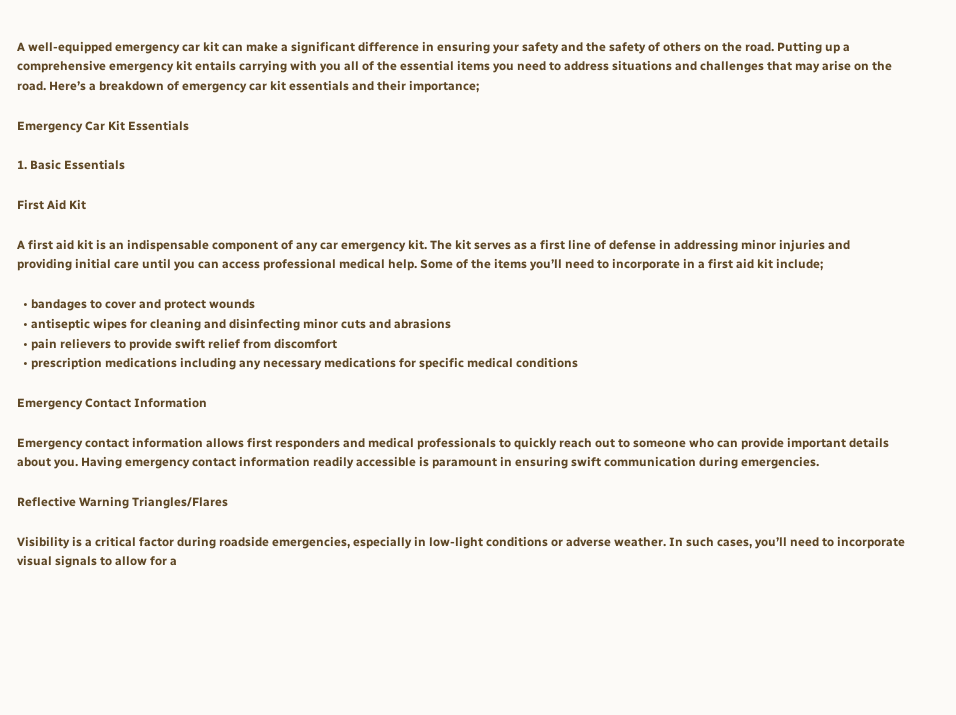A well-equipped emergency car kit can make a significant difference in ensuring your safety and the safety of others on the road. Putting up a comprehensive emergency kit entails carrying with you all of the essential items you need to address situations and challenges that may arise on the road. Here’s a breakdown of emergency car kit essentials and their importance;

Emergency Car Kit Essentials

1. Basic Essentials

First Aid Kit

A first aid kit is an indispensable component of any car emergency kit. The kit serves as a first line of defense in addressing minor injuries and providing initial care until you can access professional medical help. Some of the items you’ll need to incorporate in a first aid kit include;

  • bandages to cover and protect wounds
  • antiseptic wipes for cleaning and disinfecting minor cuts and abrasions
  • pain relievers to provide swift relief from discomfort
  • prescription medications including any necessary medications for specific medical conditions

Emergency Contact Information

Emergency contact information allows first responders and medical professionals to quickly reach out to someone who can provide important details about you. Having emergency contact information readily accessible is paramount in ensuring swift communication during emergencies.

Reflective Warning Triangles/Flares

Visibility is a critical factor during roadside emergencies, especially in low-light conditions or adverse weather. In such cases, you’ll need to incorporate visual signals to allow for a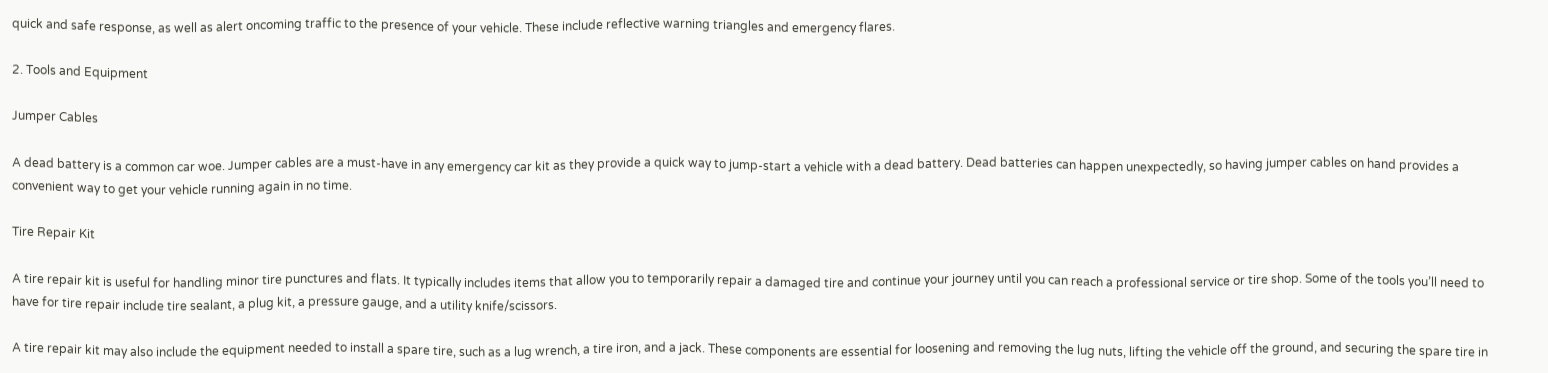quick and safe response, as well as alert oncoming traffic to the presence of your vehicle. These include reflective warning triangles and emergency flares.

2. Tools and Equipment

Jumper Cables

A dead battery is a common car woe. Jumper cables are a must-have in any emergency car kit as they provide a quick way to jump-start a vehicle with a dead battery. Dead batteries can happen unexpectedly, so having jumper cables on hand provides a convenient way to get your vehicle running again in no time.

Tire Repair Kit

A tire repair kit is useful for handling minor tire punctures and flats. It typically includes items that allow you to temporarily repair a damaged tire and continue your journey until you can reach a professional service or tire shop. Some of the tools you’ll need to have for tire repair include tire sealant, a plug kit, a pressure gauge, and a utility knife/scissors.

A tire repair kit may also include the equipment needed to install a spare tire, such as a lug wrench, a tire iron, and a jack. These components are essential for loosening and removing the lug nuts, lifting the vehicle off the ground, and securing the spare tire in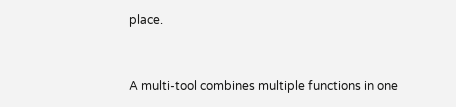place.


A multi-tool combines multiple functions in one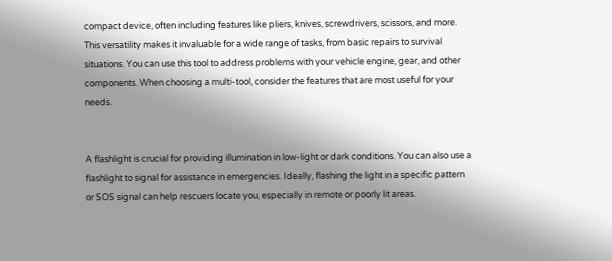compact device, often including features like pliers, knives, screwdrivers, scissors, and more. This versatility makes it invaluable for a wide range of tasks, from basic repairs to survival situations. You can use this tool to address problems with your vehicle engine, gear, and other components. When choosing a multi-tool, consider the features that are most useful for your needs.


A flashlight is crucial for providing illumination in low-light or dark conditions. You can also use a flashlight to signal for assistance in emergencies. Ideally, flashing the light in a specific pattern or SOS signal can help rescuers locate you, especially in remote or poorly lit areas.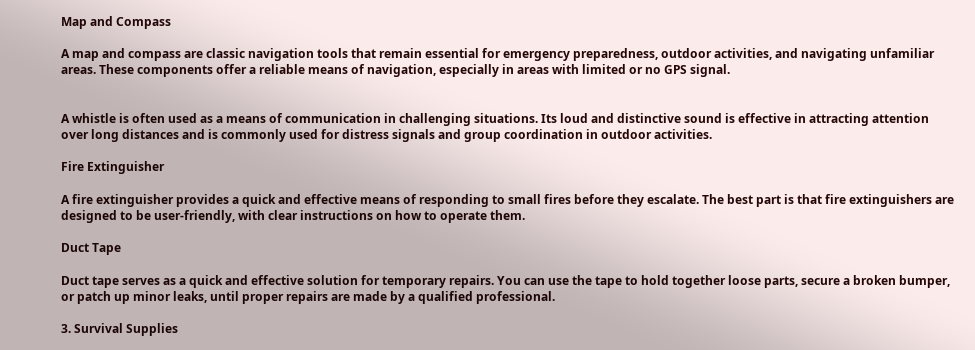Map and Compass

A map and compass are classic navigation tools that remain essential for emergency preparedness, outdoor activities, and navigating unfamiliar areas. These components offer a reliable means of navigation, especially in areas with limited or no GPS signal.


A whistle is often used as a means of communication in challenging situations. Its loud and distinctive sound is effective in attracting attention over long distances and is commonly used for distress signals and group coordination in outdoor activities.

Fire Extinguisher

A fire extinguisher provides a quick and effective means of responding to small fires before they escalate. The best part is that fire extinguishers are designed to be user-friendly, with clear instructions on how to operate them.

Duct Tape

Duct tape serves as a quick and effective solution for temporary repairs. You can use the tape to hold together loose parts, secure a broken bumper, or patch up minor leaks, until proper repairs are made by a qualified professional.

3. Survival Supplies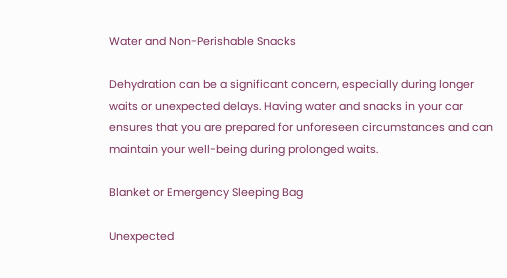Water and Non-Perishable Snacks

Dehydration can be a significant concern, especially during longer waits or unexpected delays. Having water and snacks in your car ensures that you are prepared for unforeseen circumstances and can maintain your well-being during prolonged waits.

Blanket or Emergency Sleeping Bag

Unexpected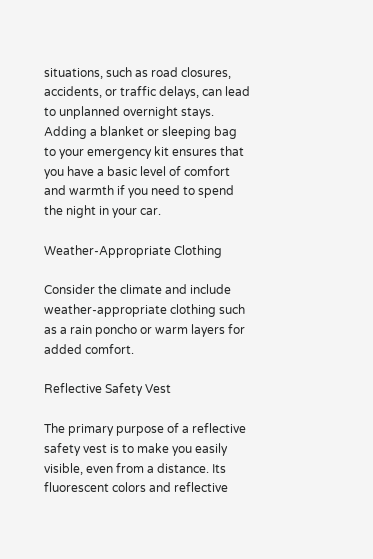situations, such as road closures, accidents, or traffic delays, can lead to unplanned overnight stays. Adding a blanket or sleeping bag to your emergency kit ensures that you have a basic level of comfort and warmth if you need to spend the night in your car.

Weather-Appropriate Clothing

Consider the climate and include weather-appropriate clothing such as a rain poncho or warm layers for added comfort.

Reflective Safety Vest

The primary purpose of a reflective safety vest is to make you easily visible, even from a distance. Its fluorescent colors and reflective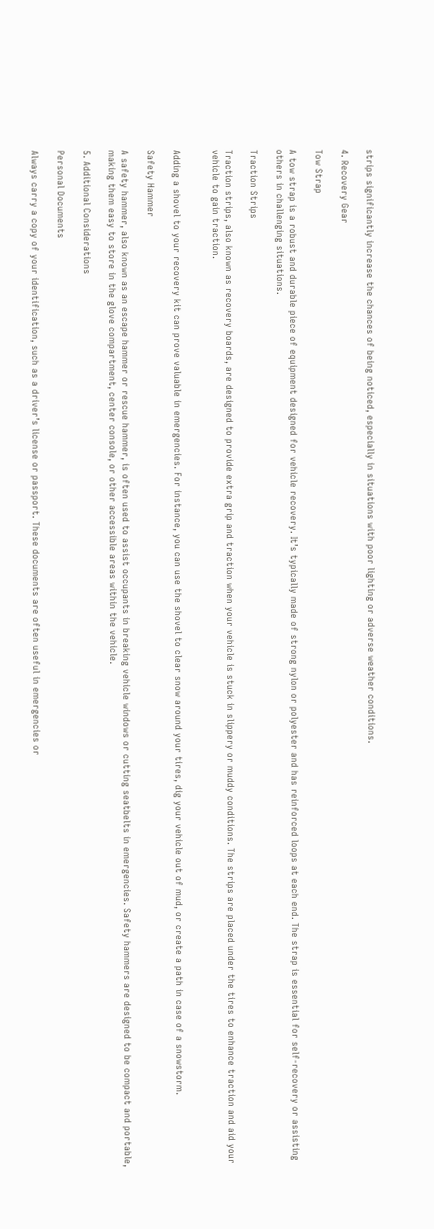strips significantly increase the chances of being noticed, especially in situations with poor lighting or adverse weather conditions.

4. Recovery Gear

Tow Strap

A tow strap is a robust and durable piece of equipment designed for vehicle recovery. It’s typically made of strong nylon or polyester and has reinforced loops at each end. The strap is essential for self-recovery or assisting others in challenging situations.

Traction Strips

Traction strips, also known as recovery boards, are designed to provide extra grip and traction when your vehicle is stuck in slippery or muddy conditions. The strips are placed under the tires to enhance traction and aid your vehicle to gain traction.


Adding a shovel to your recovery kit can prove valuable in emergencies. For instance, you can use the shovel to clear snow around your tires, dig your vehicle out of mud, or create a path in case of a snowstorm.

Safety Hammer

A safety hammer, also known as an escape hammer or rescue hammer, is often used to assist occupants in breaking vehicle windows or cutting seatbelts in emergencies. Safety hammers are designed to be compact and portable, making them easy to store in the glove compartment, center console, or other accessible areas within the vehicle.

5. Additional Considerations

Personal Documents

Always carry a copy of your identification, such as a driver’s license or passport. These documents are often useful in emergencies or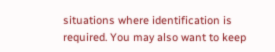situations where identification is required. You may also want to keep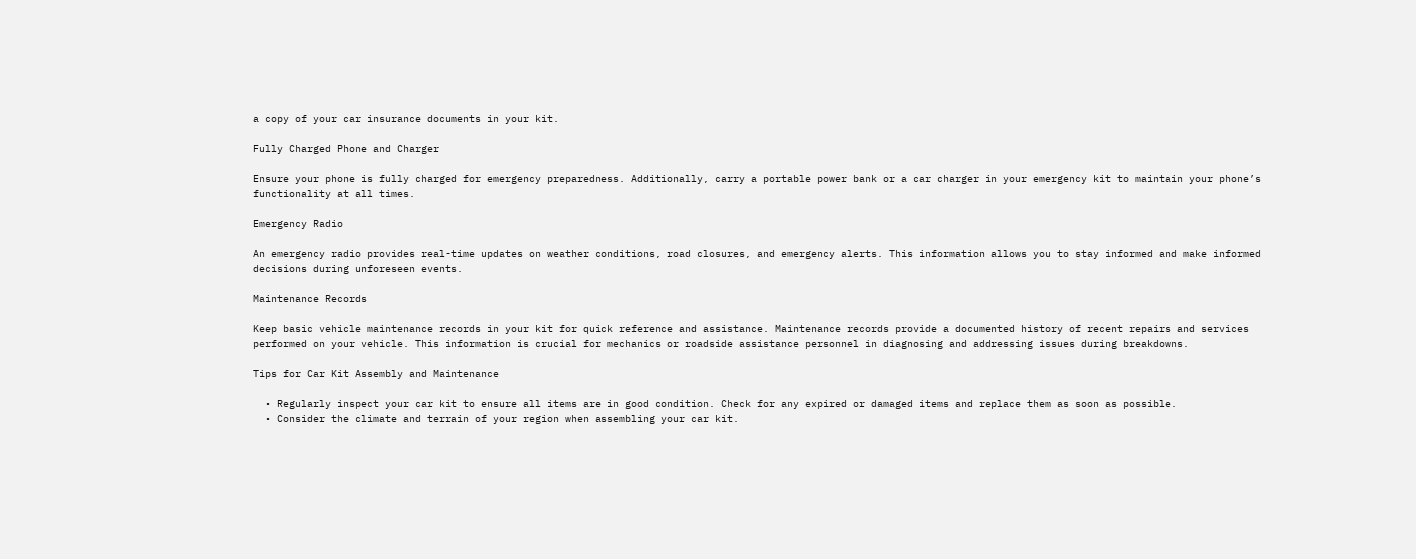a copy of your car insurance documents in your kit.

Fully Charged Phone and Charger

Ensure your phone is fully charged for emergency preparedness. Additionally, carry a portable power bank or a car charger in your emergency kit to maintain your phone’s functionality at all times.

Emergency Radio

An emergency radio provides real-time updates on weather conditions, road closures, and emergency alerts. This information allows you to stay informed and make informed decisions during unforeseen events.

Maintenance Records

Keep basic vehicle maintenance records in your kit for quick reference and assistance. Maintenance records provide a documented history of recent repairs and services performed on your vehicle. This information is crucial for mechanics or roadside assistance personnel in diagnosing and addressing issues during breakdowns.

Tips for Car Kit Assembly and Maintenance

  • Regularly inspect your car kit to ensure all items are in good condition. Check for any expired or damaged items and replace them as soon as possible.
  • Consider the climate and terrain of your region when assembling your car kit.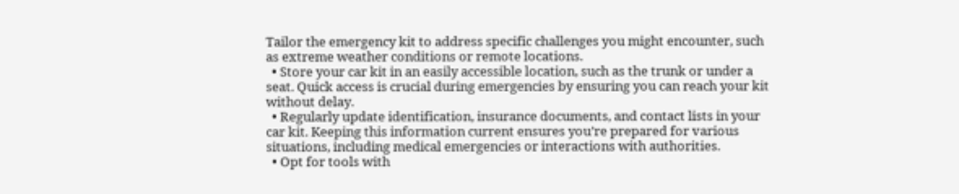Tailor the emergency kit to address specific challenges you might encounter, such as extreme weather conditions or remote locations.
  • Store your car kit in an easily accessible location, such as the trunk or under a seat. Quick access is crucial during emergencies by ensuring you can reach your kit without delay.
  • Regularly update identification, insurance documents, and contact lists in your car kit. Keeping this information current ensures you’re prepared for various situations, including medical emergencies or interactions with authorities.
  • Opt for tools with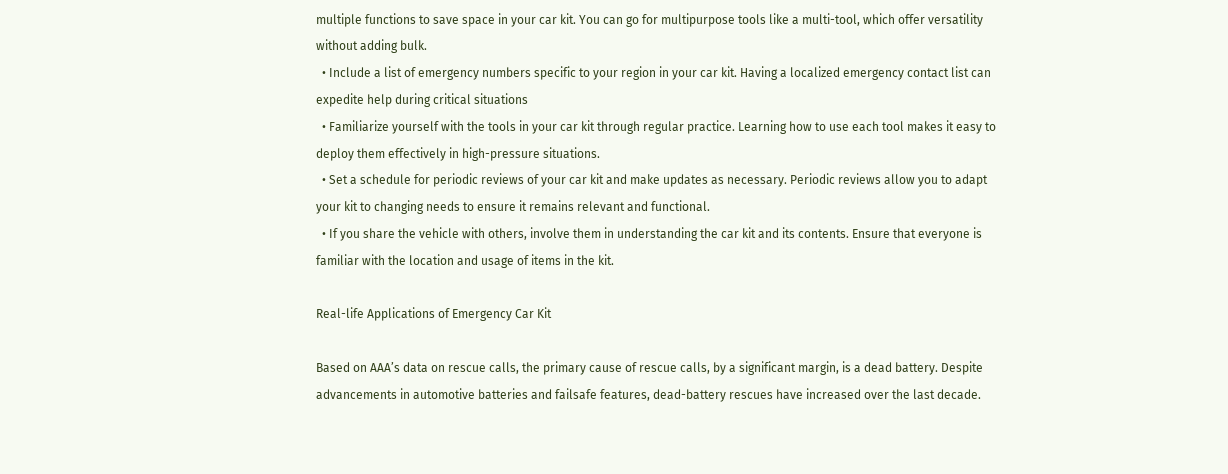multiple functions to save space in your car kit. You can go for multipurpose tools like a multi-tool, which offer versatility without adding bulk.
  • Include a list of emergency numbers specific to your region in your car kit. Having a localized emergency contact list can expedite help during critical situations
  • Familiarize yourself with the tools in your car kit through regular practice. Learning how to use each tool makes it easy to deploy them effectively in high-pressure situations.
  • Set a schedule for periodic reviews of your car kit and make updates as necessary. Periodic reviews allow you to adapt your kit to changing needs to ensure it remains relevant and functional.
  • If you share the vehicle with others, involve them in understanding the car kit and its contents. Ensure that everyone is familiar with the location and usage of items in the kit.

Real-life Applications of Emergency Car Kit

Based on AAA’s data on rescue calls, the primary cause of rescue calls, by a significant margin, is a dead battery. Despite advancements in automotive batteries and failsafe features, dead-battery rescues have increased over the last decade.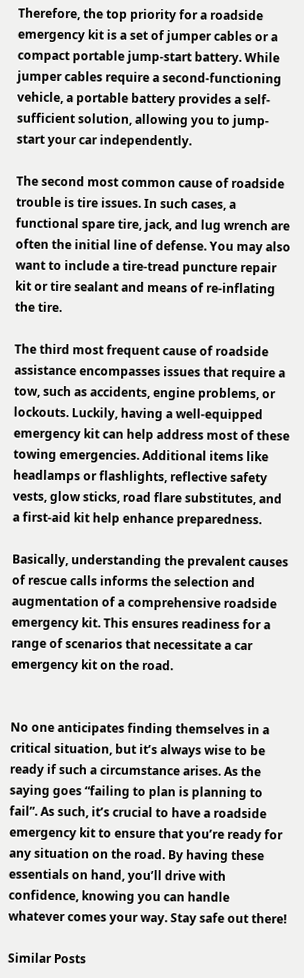Therefore, the top priority for a roadside emergency kit is a set of jumper cables or a compact portable jump-start battery. While jumper cables require a second-functioning vehicle, a portable battery provides a self-sufficient solution, allowing you to jump-start your car independently.

The second most common cause of roadside trouble is tire issues. In such cases, a functional spare tire, jack, and lug wrench are often the initial line of defense. You may also want to include a tire-tread puncture repair kit or tire sealant and means of re-inflating the tire.

The third most frequent cause of roadside assistance encompasses issues that require a tow, such as accidents, engine problems, or lockouts. Luckily, having a well-equipped emergency kit can help address most of these towing emergencies. Additional items like headlamps or flashlights, reflective safety vests, glow sticks, road flare substitutes, and a first-aid kit help enhance preparedness.

Basically, understanding the prevalent causes of rescue calls informs the selection and augmentation of a comprehensive roadside emergency kit. This ensures readiness for a range of scenarios that necessitate a car emergency kit on the road.


No one anticipates finding themselves in a critical situation, but it’s always wise to be ready if such a circumstance arises. As the saying goes “failing to plan is planning to fail”. As such, it’s crucial to have a roadside emergency kit to ensure that you’re ready for any situation on the road. By having these essentials on hand, you’ll drive with confidence, knowing you can handle whatever comes your way. Stay safe out there!

Similar Posts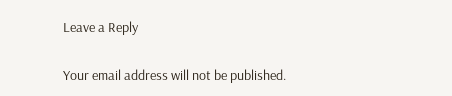Leave a Reply

Your email address will not be published.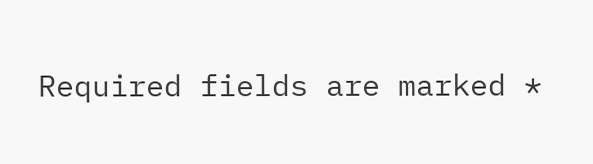Required fields are marked *